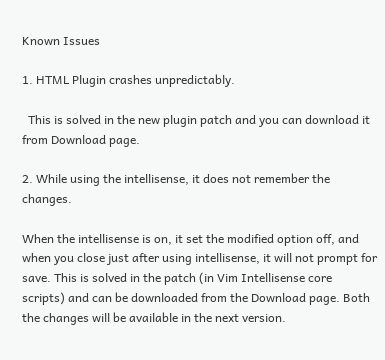Known Issues

1. HTML Plugin crashes unpredictably.

  This is solved in the new plugin patch and you can download it from Download page.

2. While using the intellisense, it does not remember the changes.

When the intellisense is on, it set the modified option off, and when you close just after using intellisense, it will not prompt for save. This is solved in the patch (in Vim Intellisense core scripts) and can be downloaded from the Download page. Both the changes will be available in the next version.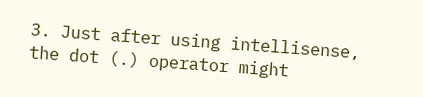3. Just after using intellisense, the dot (.) operator might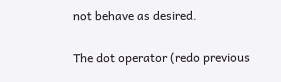not behave as desired.

The dot operator (redo previous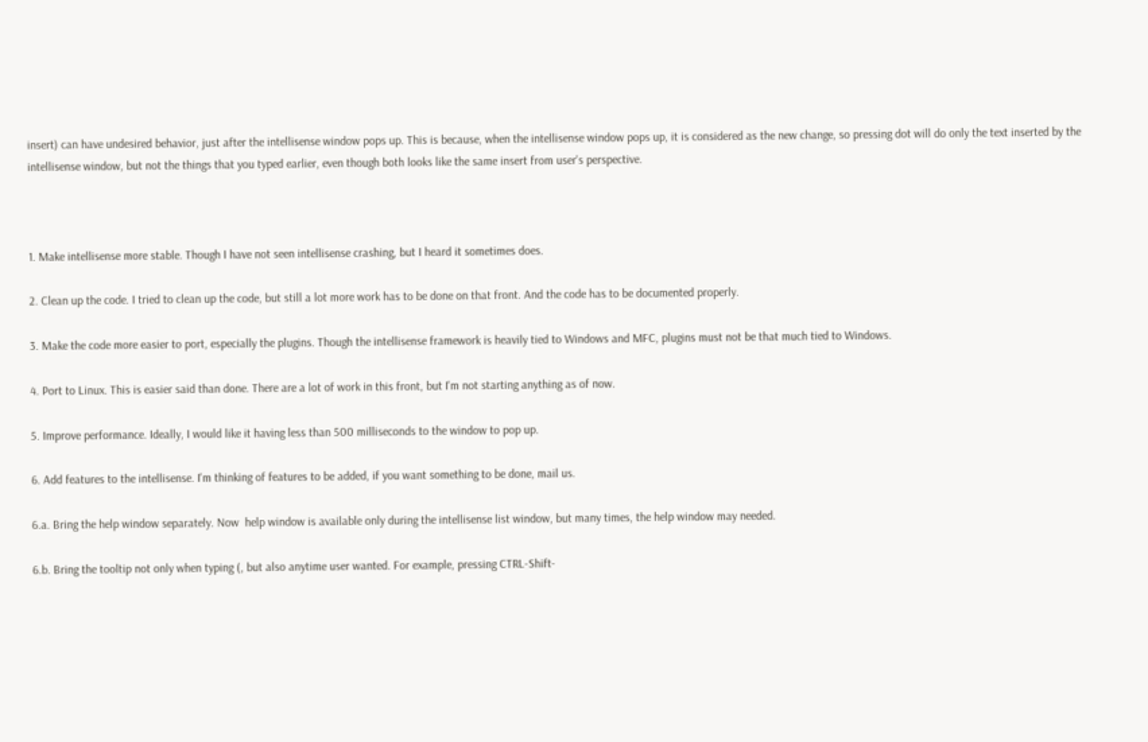insert) can have undesired behavior, just after the intellisense window pops up. This is because, when the intellisense window pops up, it is considered as the new change, so pressing dot will do only the text inserted by the intellisense window, but not the things that you typed earlier, even though both looks like the same insert from user's perspective.



1. Make intellisense more stable. Though I have not seen intellisense crashing, but I heard it sometimes does.

2. Clean up the code. I tried to clean up the code, but still a lot more work has to be done on that front. And the code has to be documented properly.

3. Make the code more easier to port, especially the plugins. Though the intellisense framework is heavily tied to Windows and MFC, plugins must not be that much tied to Windows.

4. Port to Linux. This is easier said than done. There are a lot of work in this front, but I'm not starting anything as of now.

5. Improve performance. Ideally, I would like it having less than 500 milliseconds to the window to pop up.

6. Add features to the intellisense. I'm thinking of features to be added, if you want something to be done, mail us.

6.a. Bring the help window separately. Now  help window is available only during the intellisense list window, but many times, the help window may needed.

6.b. Bring the tooltip not only when typing (, but also anytime user wanted. For example, pressing CTRL-Shift-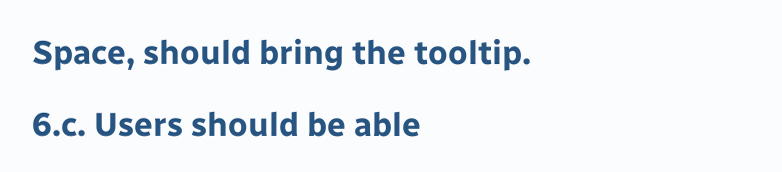Space, should bring the tooltip.

6.c. Users should be able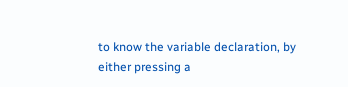to know the variable declaration, by either pressing a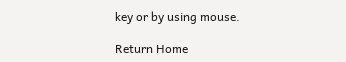key or by using mouse.

Return Home